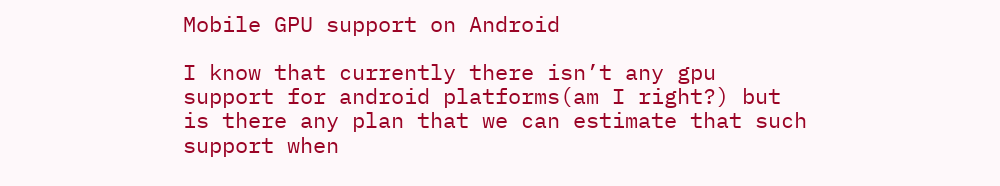Mobile GPU support on Android

I know that currently there isn’t any gpu support for android platforms(am I right?) but is there any plan that we can estimate that such support when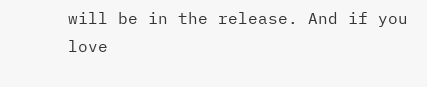will be in the release. And if you love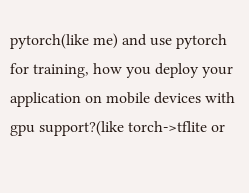pytorch(like me) and use pytorch for training, how you deploy your application on mobile devices with gpu support?(like torch->tflite or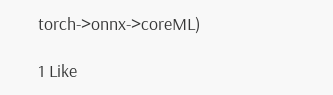torch->onnx->coreML)

1 Like